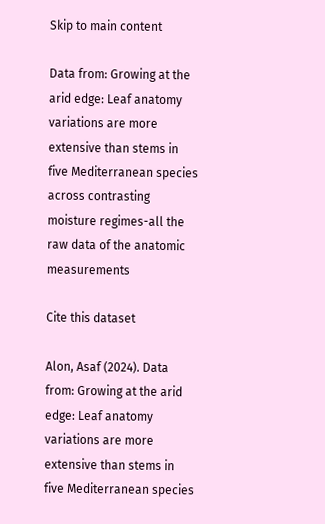Skip to main content

Data from: Growing at the arid edge: Leaf anatomy variations are more extensive than stems in five Mediterranean species across contrasting moisture regimes-all the raw data of the anatomic measurements

Cite this dataset

Alon, Asaf (2024). Data from: Growing at the arid edge: Leaf anatomy variations are more extensive than stems in five Mediterranean species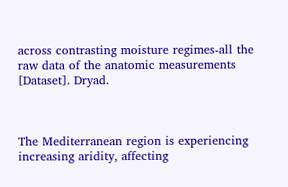across contrasting moisture regimes-all the raw data of the anatomic measurements [Dataset]. Dryad.



The Mediterranean region is experiencing increasing aridity, affecting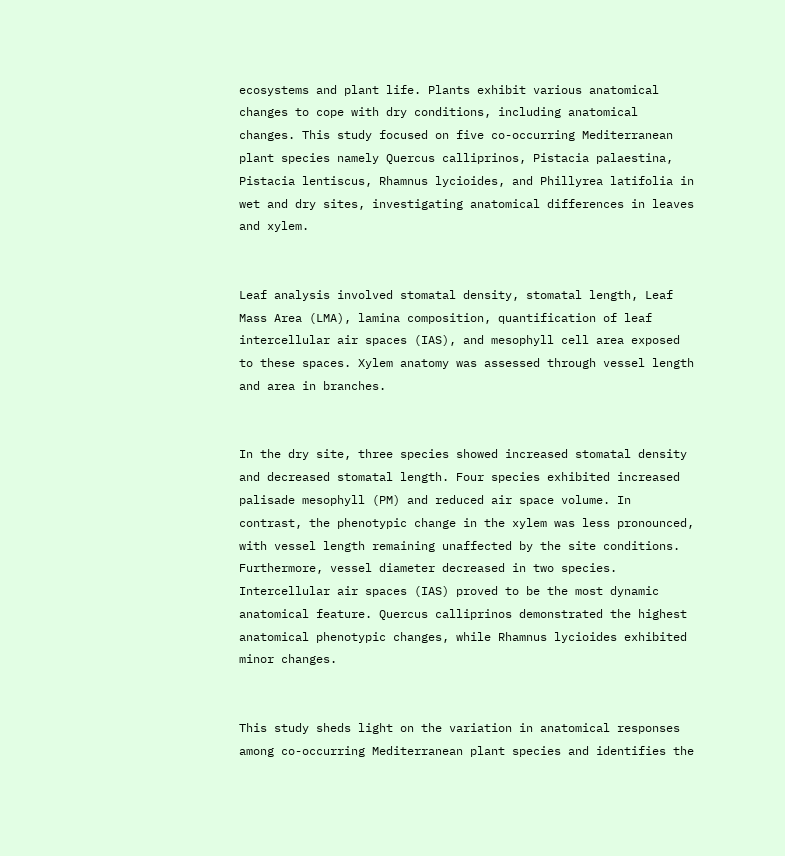ecosystems and plant life. Plants exhibit various anatomical changes to cope with dry conditions, including anatomical changes. This study focused on five co-occurring Mediterranean plant species namely Quercus calliprinos, Pistacia palaestina, Pistacia lentiscus, Rhamnus lycioides, and Phillyrea latifolia in wet and dry sites, investigating anatomical differences in leaves and xylem.


Leaf analysis involved stomatal density, stomatal length, Leaf Mass Area (LMA), lamina composition, quantification of leaf intercellular air spaces (IAS), and mesophyll cell area exposed to these spaces. Xylem anatomy was assessed through vessel length and area in branches.


In the dry site, three species showed increased stomatal density and decreased stomatal length. Four species exhibited increased palisade mesophyll (PM) and reduced air space volume. In contrast, the phenotypic change in the xylem was less pronounced, with vessel length remaining unaffected by the site conditions. Furthermore, vessel diameter decreased in two species. Intercellular air spaces (IAS) proved to be the most dynamic anatomical feature. Quercus calliprinos demonstrated the highest anatomical phenotypic changes, while Rhamnus lycioides exhibited minor changes.


This study sheds light on the variation in anatomical responses among co-occurring Mediterranean plant species and identifies the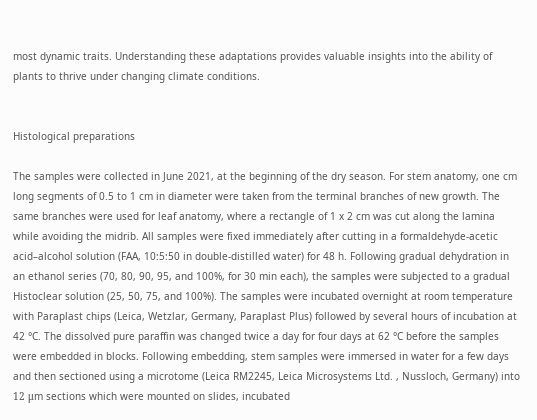most dynamic traits. Understanding these adaptations provides valuable insights into the ability of plants to thrive under changing climate conditions.


Histological preparations

The samples were collected in June 2021, at the beginning of the dry season. For stem anatomy, one cm long segments of 0.5 to 1 cm in diameter were taken from the terminal branches of new growth. The same branches were used for leaf anatomy, where a rectangle of 1 x 2 cm was cut along the lamina while avoiding the midrib. All samples were fixed immediately after cutting in a formaldehyde-acetic acid–alcohol solution (FAA, 10:5:50 in double-distilled water) for 48 h. Following gradual dehydration in an ethanol series (70, 80, 90, 95, and 100%, for 30 min each), the samples were subjected to a gradual Histoclear solution (25, 50, 75, and 100%). The samples were incubated overnight at room temperature with Paraplast chips (Leica, Wetzlar, Germany, Paraplast Plus) followed by several hours of incubation at 42 °C. The dissolved pure paraffin was changed twice a day for four days at 62 °C before the samples were embedded in blocks. Following embedding, stem samples were immersed in water for a few days and then sectioned using a microtome (Leica RM2245, Leica Microsystems Ltd. , Nussloch, Germany) into 12 μm sections which were mounted on slides, incubated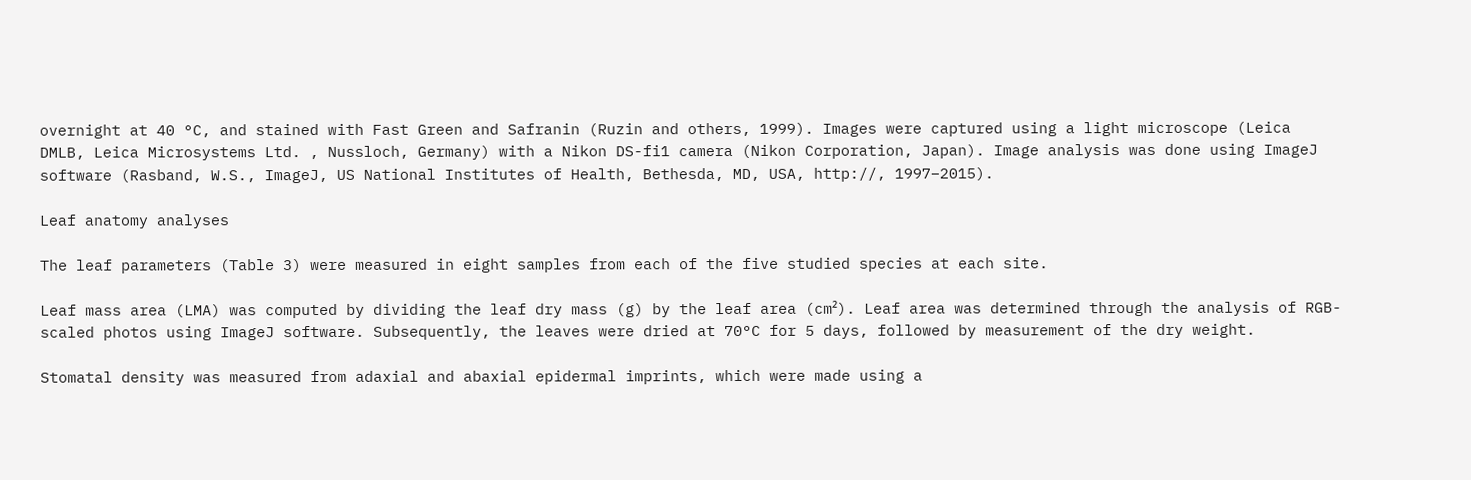overnight at 40 °C, and stained with Fast Green and Safranin (Ruzin and others, 1999). Images were captured using a light microscope (Leica DMLB, Leica Microsystems Ltd. , Nussloch, Germany) with a Nikon DS-fi1 camera (Nikon Corporation, Japan). Image analysis was done using ImageJ software (Rasband, W.S., ImageJ, US National Institutes of Health, Bethesda, MD, USA, http://, 1997–2015).

Leaf anatomy analyses

The leaf parameters (Table 3) were measured in eight samples from each of the five studied species at each site.

Leaf mass area (LMA) was computed by dividing the leaf dry mass (g) by the leaf area (cm²). Leaf area was determined through the analysis of RGB-scaled photos using ImageJ software. Subsequently, the leaves were dried at 70°C for 5 days, followed by measurement of the dry weight.

Stomatal density was measured from adaxial and abaxial epidermal imprints, which were made using a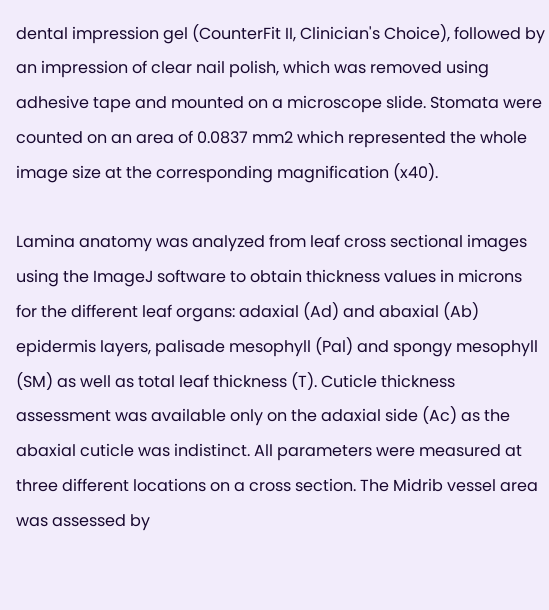dental impression gel (CounterFit II, Clinician's Choice), followed by an impression of clear nail polish, which was removed using adhesive tape and mounted on a microscope slide. Stomata were counted on an area of 0.0837 mm2 which represented the whole image size at the corresponding magnification (x40).

Lamina anatomy was analyzed from leaf cross sectional images using the ImageJ software to obtain thickness values in microns for the different leaf organs: adaxial (Ad) and abaxial (Ab) epidermis layers, palisade mesophyll (Pal) and spongy mesophyll (SM) as well as total leaf thickness (T). Cuticle thickness assessment was available only on the adaxial side (Ac) as the abaxial cuticle was indistinct. All parameters were measured at three different locations on a cross section. The Midrib vessel area was assessed by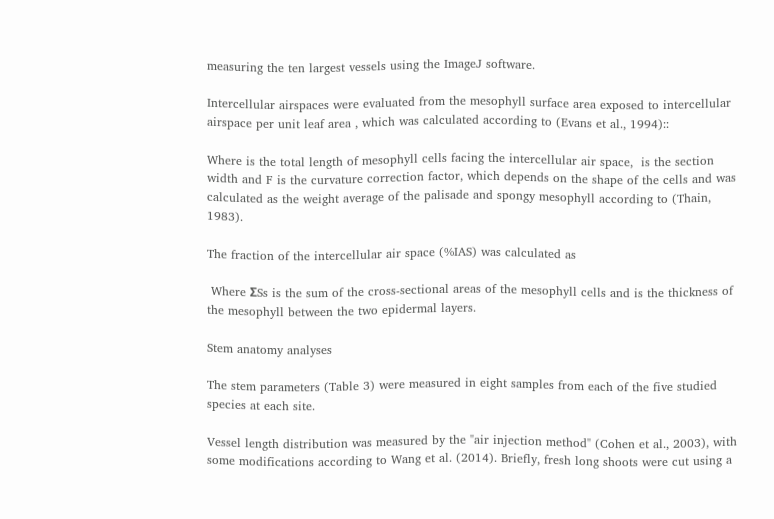measuring the ten largest vessels using the ImageJ software.

Intercellular airspaces were evaluated from the mesophyll surface area exposed to intercellular airspace per unit leaf area , which was calculated according to (Evans et al., 1994)::

Where is the total length of mesophyll cells facing the intercellular air space,  is the section width and F is the curvature correction factor, which depends on the shape of the cells and was calculated as the weight average of the palisade and spongy mesophyll according to (Thain, 1983).

The fraction of the intercellular air space (%IAS) was calculated as

 Where ΣSs is the sum of the cross-sectional areas of the mesophyll cells and is the thickness of the mesophyll between the two epidermal layers.

Stem anatomy analyses

The stem parameters (Table 3) were measured in eight samples from each of the five studied species at each site.

Vessel length distribution was measured by the "air injection method" (Cohen et al., 2003), with some modifications according to Wang et al. (2014). Briefly, fresh long shoots were cut using a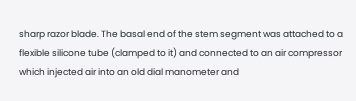sharp razor blade. The basal end of the stem segment was attached to a flexible silicone tube (clamped to it) and connected to an air compressor which injected air into an old dial manometer and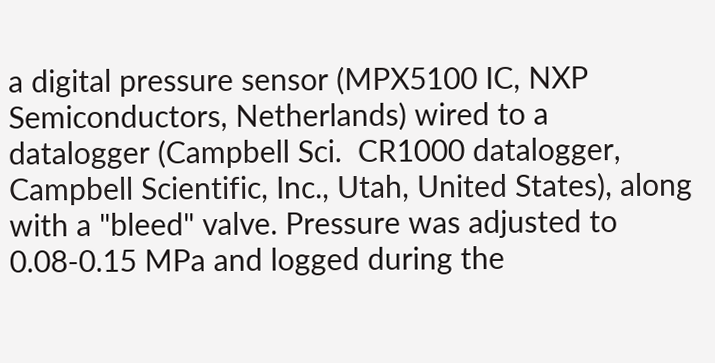a digital pressure sensor (MPX5100 IC, NXP Semiconductors, Netherlands) wired to a datalogger (Campbell Sci.  CR1000 datalogger, Campbell Scientific, Inc., Utah, United States), along with a "bleed" valve. Pressure was adjusted to 0.08-0.15 MPa and logged during the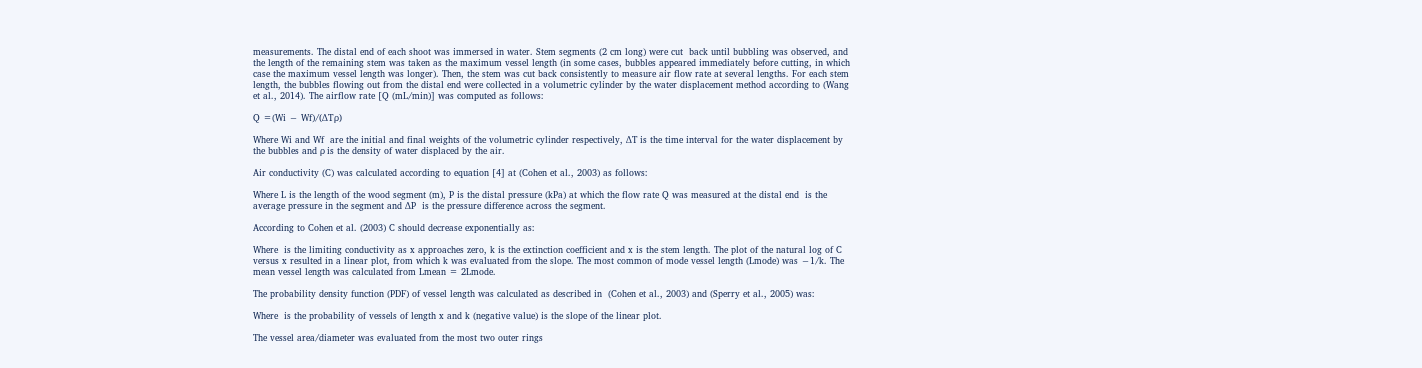measurements. The distal end of each shoot was immersed in water. Stem segments (2 cm long) were cut  back until bubbling was observed, and the length of the remaining stem was taken as the maximum vessel length (in some cases, bubbles appeared immediately before cutting, in which case the maximum vessel length was longer). Then, the stem was cut back consistently to measure air flow rate at several lengths. For each stem length, the bubbles flowing out from the distal end were collected in a volumetric cylinder by the water displacement method according to (Wang et al., 2014). The airflow rate [Q (mL/min)] was computed as follows:

Q =(Wi − Wf)/(ΔTρ)

Where Wi and Wf  are the initial and final weights of the volumetric cylinder respectively, ΔT is the time interval for the water displacement by the bubbles and ρ is the density of water displaced by the air.

Air conductivity (C) was calculated according to equation [4] at (Cohen et al., 2003) as follows:

Where L is the length of the wood segment (m), P is the distal pressure (kPa) at which the flow rate Q was measured at the distal end  is the average pressure in the segment and ΔP  is the pressure difference across the segment.

According to Cohen et al. (2003) C should decrease exponentially as:

Where  is the limiting conductivity as x approaches zero, k is the extinction coefficient and x is the stem length. The plot of the natural log of C versus x resulted in a linear plot, from which k was evaluated from the slope. The most common of mode vessel length (Lmode) was −1/k. The mean vessel length was calculated from Lmean = 2Lmode.

The probability density function (PDF) of vessel length was calculated as described in  (Cohen et al., 2003) and (Sperry et al., 2005) was:

Where  is the probability of vessels of length x and k (negative value) is the slope of the linear plot.

The vessel area/diameter was evaluated from the most two outer rings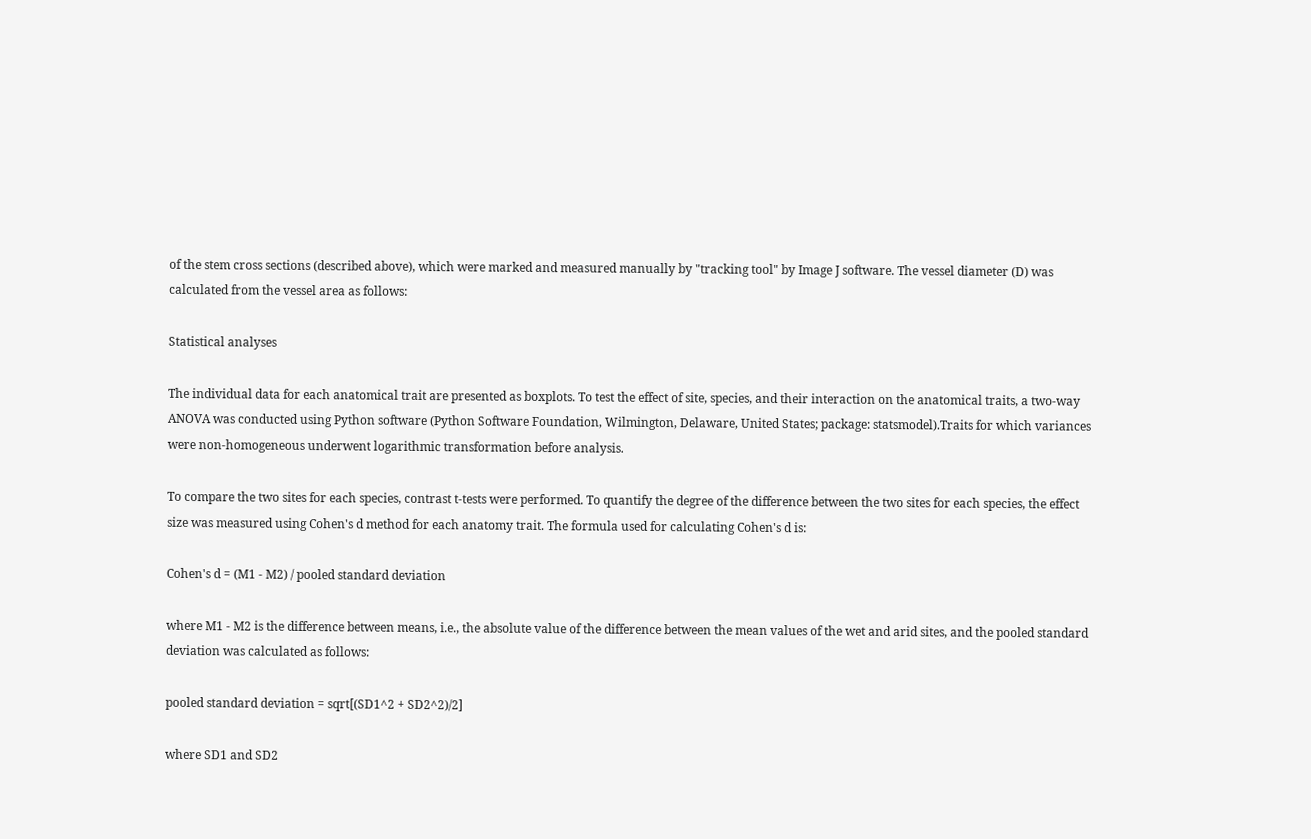of the stem cross sections (described above), which were marked and measured manually by "tracking tool" by Image J software. The vessel diameter (D) was calculated from the vessel area as follows:

Statistical analyses

The individual data for each anatomical trait are presented as boxplots. To test the effect of site, species, and their interaction on the anatomical traits, a two-way ANOVA was conducted using Python software (Python Software Foundation, Wilmington, Delaware, United States; package: statsmodel).Traits for which variances were non-homogeneous underwent logarithmic transformation before analysis.

To compare the two sites for each species, contrast t-tests were performed. To quantify the degree of the difference between the two sites for each species, the effect size was measured using Cohen's d method for each anatomy trait. The formula used for calculating Cohen's d is:

Cohen's d = (M1 - M2) / pooled standard deviation

where M1 - M2 is the difference between means, i.e., the absolute value of the difference between the mean values of the wet and arid sites, and the pooled standard deviation was calculated as follows:

pooled standard deviation = sqrt[(SD1^2 + SD2^2)/2]

where SD1 and SD2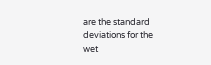are the standard deviations for the wet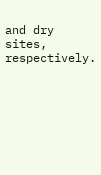and dry sites, respectively.